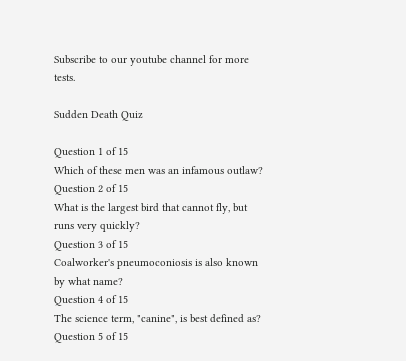Subscribe to our youtube channel for more tests.

Sudden Death Quiz

Question 1 of 15
Which of these men was an infamous outlaw?
Question 2 of 15
What is the largest bird that cannot fly, but runs very quickly?
Question 3 of 15
Coalworker's pneumoconiosis is also known by what name?
Question 4 of 15
The science term, "canine", is best defined as?
Question 5 of 15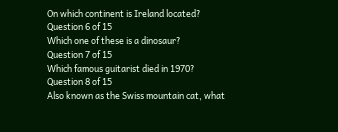On which continent is Ireland located?
Question 6 of 15
Which one of these is a dinosaur?
Question 7 of 15
Which famous guitarist died in 1970?
Question 8 of 15
Also known as the Swiss mountain cat, what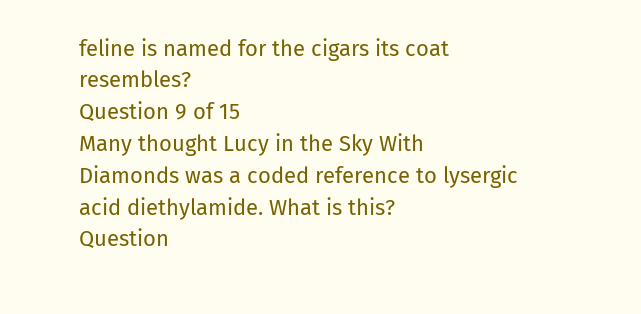feline is named for the cigars its coat resembles?
Question 9 of 15
Many thought Lucy in the Sky With Diamonds was a coded reference to lysergic acid diethylamide. What is this?
Question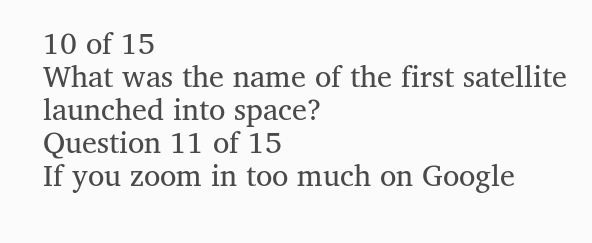10 of 15
What was the name of the first satellite launched into space?
Question 11 of 15
If you zoom in too much on Google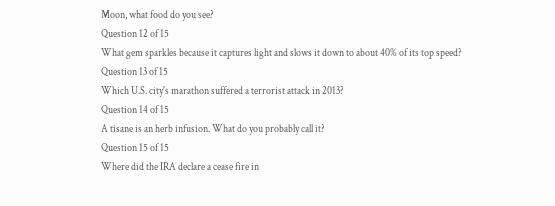Moon, what food do you see?
Question 12 of 15
What gem sparkles because it captures light and slows it down to about 40% of its top speed?
Question 13 of 15
Which U.S. city's marathon suffered a terrorist attack in 2013?
Question 14 of 15
A tisane is an herb infusion. What do you probably call it?
Question 15 of 15
Where did the IRA declare a cease fire in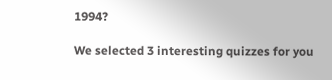1994?

We selected 3 interesting quizzes for you